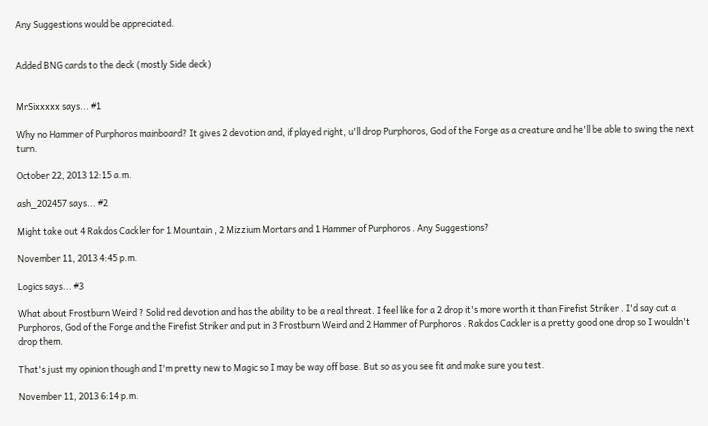Any Suggestions would be appreciated.


Added BNG cards to the deck (mostly Side deck)


MrSixxxxx says... #1

Why no Hammer of Purphoros mainboard? It gives 2 devotion and, if played right, u'll drop Purphoros, God of the Forge as a creature and he'll be able to swing the next turn.

October 22, 2013 12:15 a.m.

ash_202457 says... #2

Might take out 4 Rakdos Cackler for 1 Mountain , 2 Mizzium Mortars and 1 Hammer of Purphoros . Any Suggestions?

November 11, 2013 4:45 p.m.

Logics says... #3

What about Frostburn Weird ? Solid red devotion and has the ability to be a real threat. I feel like for a 2 drop it's more worth it than Firefist Striker . I'd say cut a Purphoros, God of the Forge and the Firefist Striker and put in 3 Frostburn Weird and 2 Hammer of Purphoros . Rakdos Cackler is a pretty good one drop so I wouldn't drop them.

That's just my opinion though and I'm pretty new to Magic so I may be way off base. But so as you see fit and make sure you test.

November 11, 2013 6:14 p.m.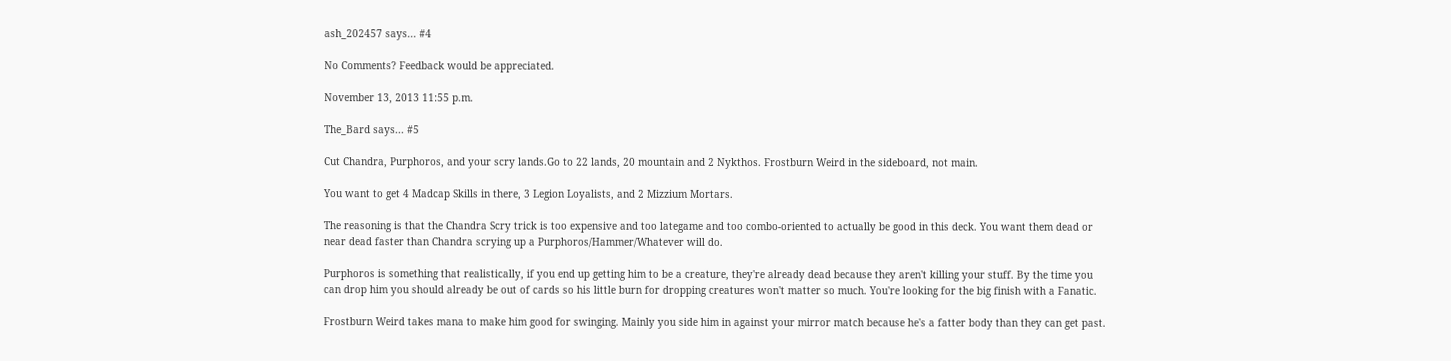ash_202457 says... #4

No Comments? Feedback would be appreciated.

November 13, 2013 11:55 p.m.

The_Bard says... #5

Cut Chandra, Purphoros, and your scry lands.Go to 22 lands, 20 mountain and 2 Nykthos. Frostburn Weird in the sideboard, not main.

You want to get 4 Madcap Skills in there, 3 Legion Loyalists, and 2 Mizzium Mortars.

The reasoning is that the Chandra Scry trick is too expensive and too lategame and too combo-oriented to actually be good in this deck. You want them dead or near dead faster than Chandra scrying up a Purphoros/Hammer/Whatever will do.

Purphoros is something that realistically, if you end up getting him to be a creature, they're already dead because they aren't killing your stuff. By the time you can drop him you should already be out of cards so his little burn for dropping creatures won't matter so much. You're looking for the big finish with a Fanatic.

Frostburn Weird takes mana to make him good for swinging. Mainly you side him in against your mirror match because he's a fatter body than they can get past.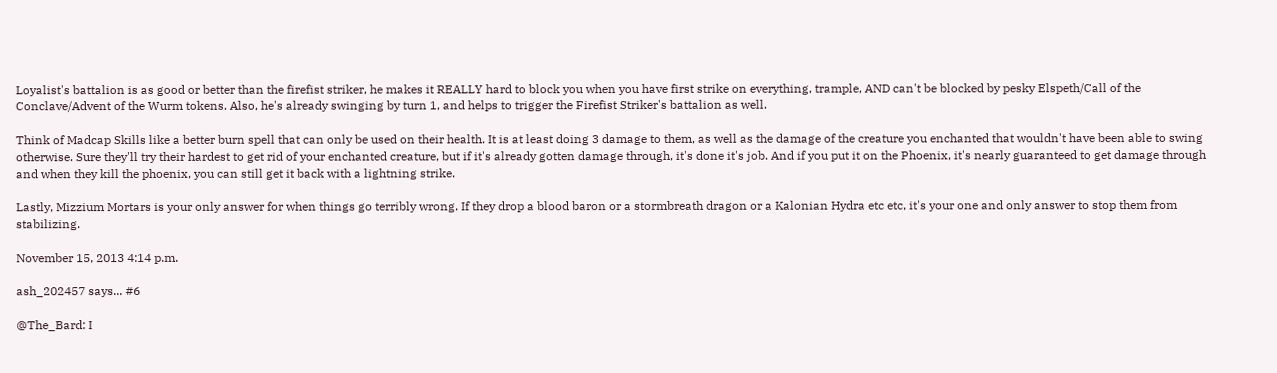Loyalist's battalion is as good or better than the firefist striker, he makes it REALLY hard to block you when you have first strike on everything, trample, AND can't be blocked by pesky Elspeth/Call of the Conclave/Advent of the Wurm tokens. Also, he's already swinging by turn 1, and helps to trigger the Firefist Striker's battalion as well.

Think of Madcap Skills like a better burn spell that can only be used on their health. It is at least doing 3 damage to them, as well as the damage of the creature you enchanted that wouldn't have been able to swing otherwise. Sure they'll try their hardest to get rid of your enchanted creature, but if it's already gotten damage through, it's done it's job. And if you put it on the Phoenix, it's nearly guaranteed to get damage through and when they kill the phoenix, you can still get it back with a lightning strike.

Lastly, Mizzium Mortars is your only answer for when things go terribly wrong. If they drop a blood baron or a stormbreath dragon or a Kalonian Hydra etc etc, it's your one and only answer to stop them from stabilizing.

November 15, 2013 4:14 p.m.

ash_202457 says... #6

@The_Bard: I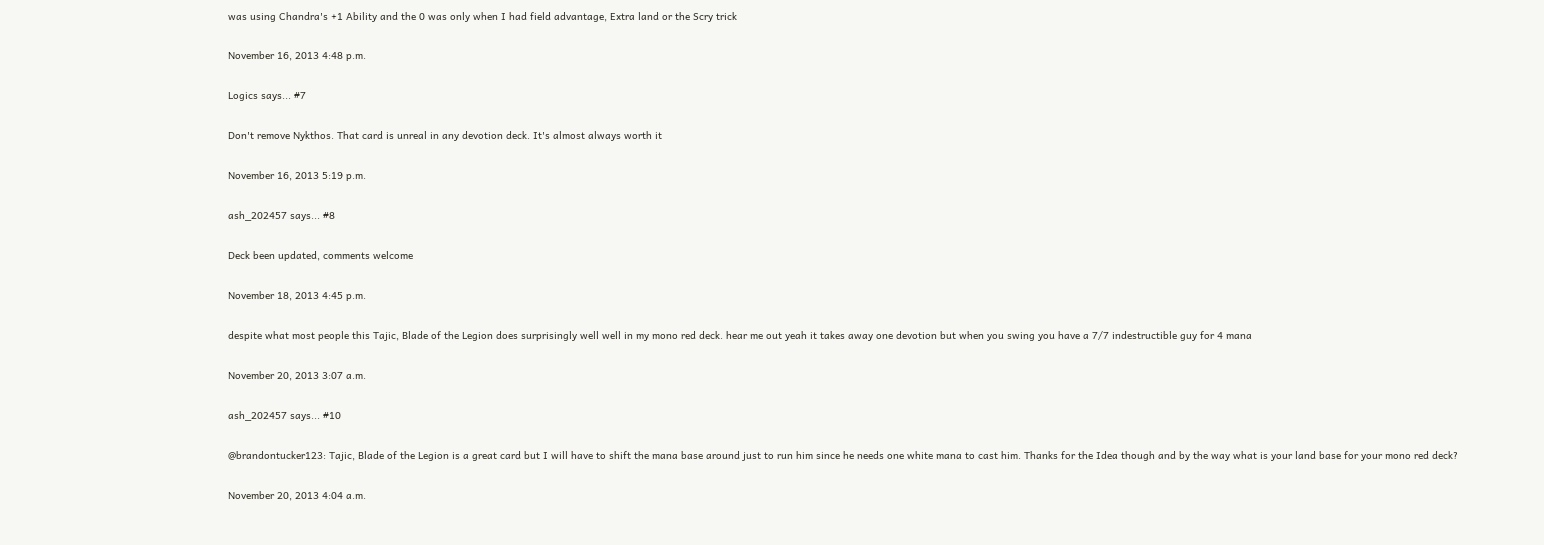was using Chandra's +1 Ability and the 0 was only when I had field advantage, Extra land or the Scry trick

November 16, 2013 4:48 p.m.

Logics says... #7

Don't remove Nykthos. That card is unreal in any devotion deck. It's almost always worth it

November 16, 2013 5:19 p.m.

ash_202457 says... #8

Deck been updated, comments welcome

November 18, 2013 4:45 p.m.

despite what most people this Tajic, Blade of the Legion does surprisingly well well in my mono red deck. hear me out yeah it takes away one devotion but when you swing you have a 7/7 indestructible guy for 4 mana

November 20, 2013 3:07 a.m.

ash_202457 says... #10

@brandontucker123: Tajic, Blade of the Legion is a great card but I will have to shift the mana base around just to run him since he needs one white mana to cast him. Thanks for the Idea though and by the way what is your land base for your mono red deck?

November 20, 2013 4:04 a.m.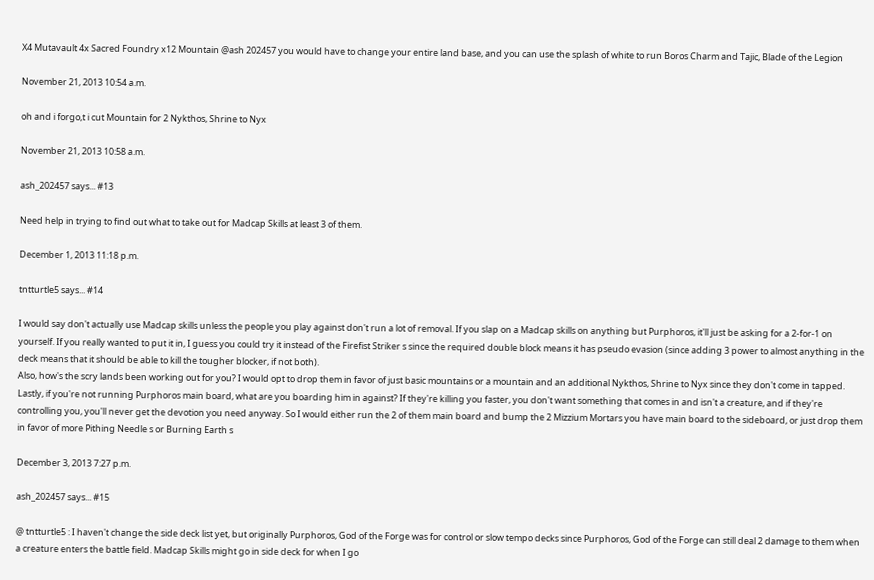X4 Mutavault 4x Sacred Foundry x12 Mountain @ash 202457 you would have to change your entire land base, and you can use the splash of white to run Boros Charm and Tajic, Blade of the Legion

November 21, 2013 10:54 a.m.

oh and i forgo,t i cut Mountain for 2 Nykthos, Shrine to Nyx

November 21, 2013 10:58 a.m.

ash_202457 says... #13

Need help in trying to find out what to take out for Madcap Skills at least 3 of them.

December 1, 2013 11:18 p.m.

tntturtle5 says... #14

I would say don't actually use Madcap skills unless the people you play against don't run a lot of removal. If you slap on a Madcap skills on anything but Purphoros, it'll just be asking for a 2-for-1 on yourself. If you really wanted to put it in, I guess you could try it instead of the Firefist Striker s since the required double block means it has pseudo evasion (since adding 3 power to almost anything in the deck means that it should be able to kill the tougher blocker, if not both).
Also, how's the scry lands been working out for you? I would opt to drop them in favor of just basic mountains or a mountain and an additional Nykthos, Shrine to Nyx since they don't come in tapped.
Lastly, if you're not running Purphoros main board, what are you boarding him in against? If they're killing you faster, you don't want something that comes in and isn't a creature, and if they're controlling you, you'll never get the devotion you need anyway. So I would either run the 2 of them main board and bump the 2 Mizzium Mortars you have main board to the sideboard, or just drop them in favor of more Pithing Needle s or Burning Earth s

December 3, 2013 7:27 p.m.

ash_202457 says... #15

@ tntturtle5 : I haven't change the side deck list yet, but originally Purphoros, God of the Forge was for control or slow tempo decks since Purphoros, God of the Forge can still deal 2 damage to them when a creature enters the battle field. Madcap Skills might go in side deck for when I go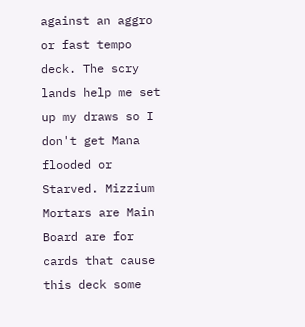against an aggro or fast tempo deck. The scry lands help me set up my draws so I don't get Mana flooded or Starved. Mizzium Mortars are Main Board are for cards that cause this deck some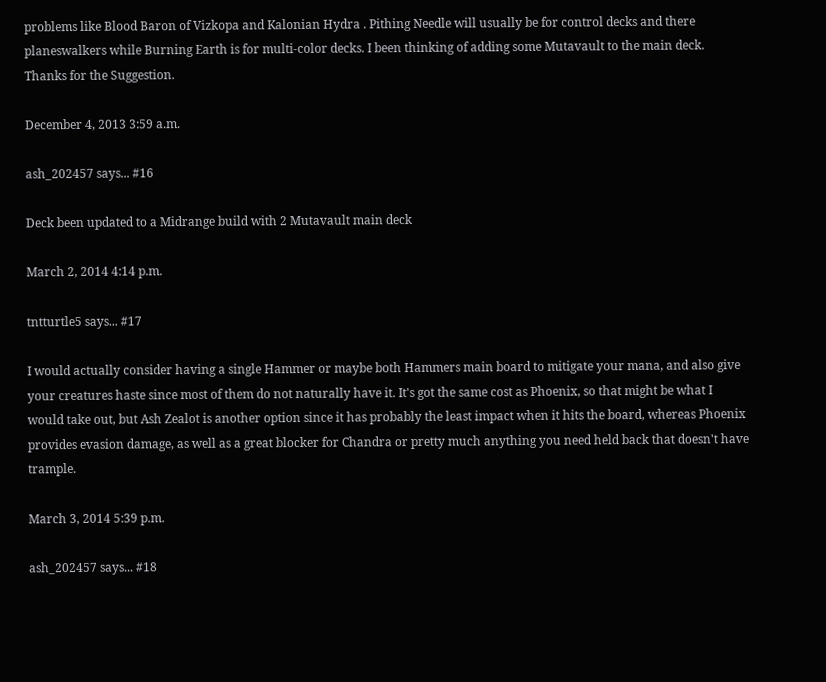problems like Blood Baron of Vizkopa and Kalonian Hydra . Pithing Needle will usually be for control decks and there planeswalkers while Burning Earth is for multi-color decks. I been thinking of adding some Mutavault to the main deck. Thanks for the Suggestion.

December 4, 2013 3:59 a.m.

ash_202457 says... #16

Deck been updated to a Midrange build with 2 Mutavault main deck

March 2, 2014 4:14 p.m.

tntturtle5 says... #17

I would actually consider having a single Hammer or maybe both Hammers main board to mitigate your mana, and also give your creatures haste since most of them do not naturally have it. It's got the same cost as Phoenix, so that might be what I would take out, but Ash Zealot is another option since it has probably the least impact when it hits the board, whereas Phoenix provides evasion damage, as well as a great blocker for Chandra or pretty much anything you need held back that doesn't have trample.

March 3, 2014 5:39 p.m.

ash_202457 says... #18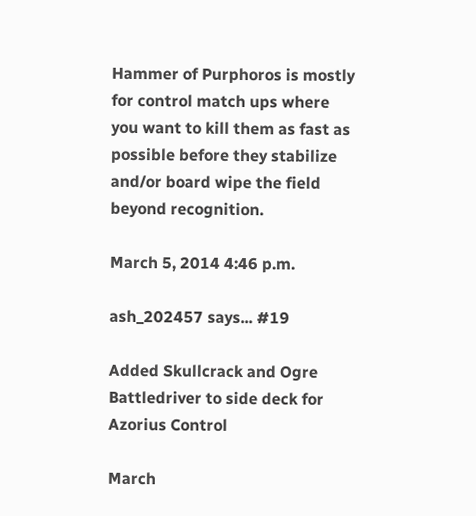Hammer of Purphoros is mostly for control match ups where you want to kill them as fast as possible before they stabilize and/or board wipe the field beyond recognition.

March 5, 2014 4:46 p.m.

ash_202457 says... #19

Added Skullcrack and Ogre Battledriver to side deck for Azorius Control

March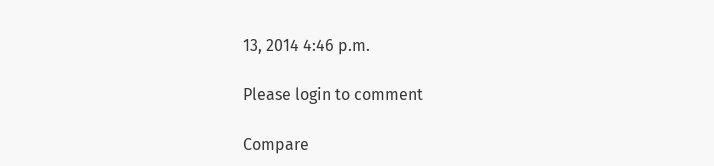13, 2014 4:46 p.m.

Please login to comment

Compare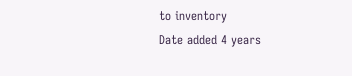to inventory
Date added 4 years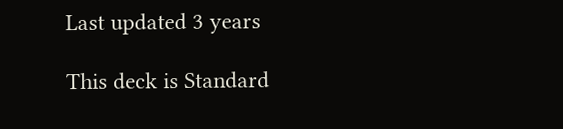Last updated 3 years

This deck is Standard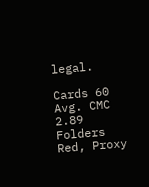legal.

Cards 60
Avg. CMC 2.89
Folders Red, Proxy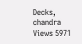Decks, chandra
Views 5971